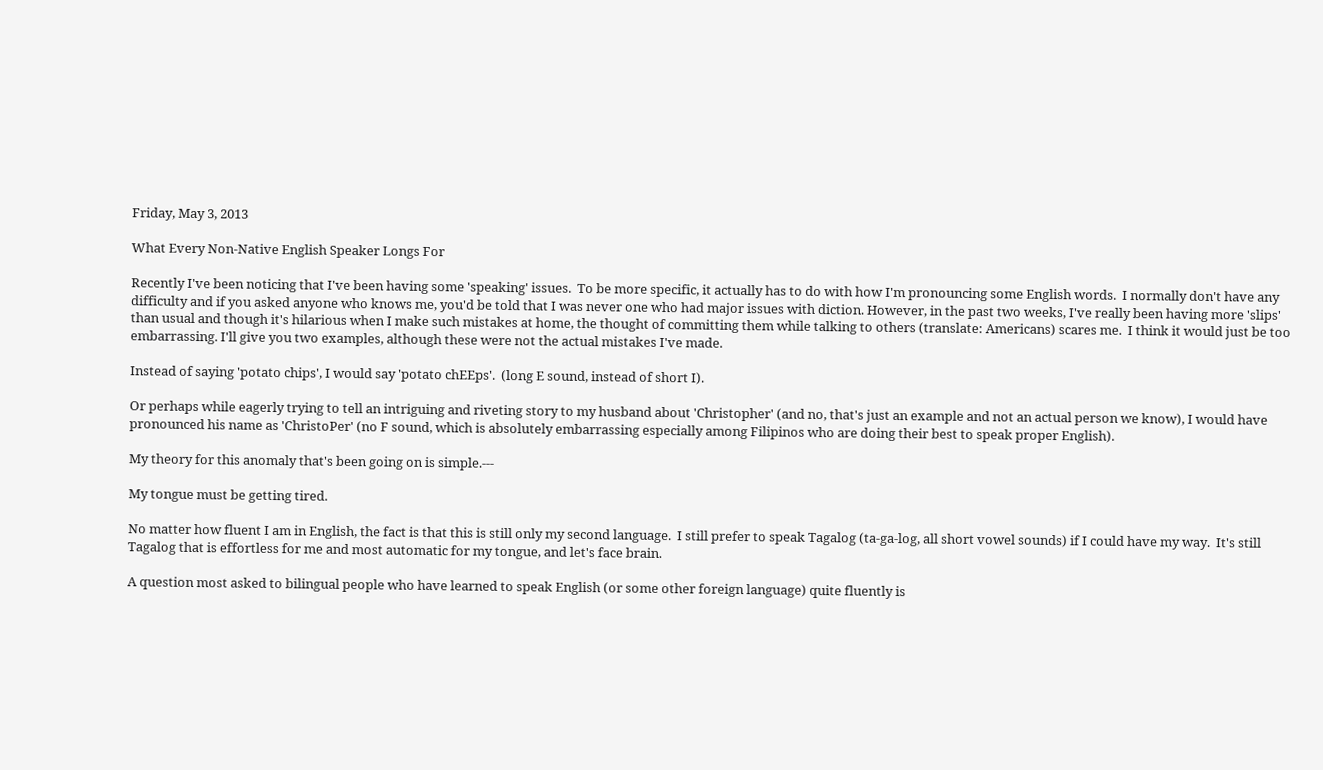Friday, May 3, 2013

What Every Non-Native English Speaker Longs For

Recently I've been noticing that I've been having some 'speaking' issues.  To be more specific, it actually has to do with how I'm pronouncing some English words.  I normally don't have any difficulty and if you asked anyone who knows me, you'd be told that I was never one who had major issues with diction. However, in the past two weeks, I've really been having more 'slips' than usual and though it's hilarious when I make such mistakes at home, the thought of committing them while talking to others (translate: Americans) scares me.  I think it would just be too embarrassing. I'll give you two examples, although these were not the actual mistakes I've made.

Instead of saying 'potato chips', I would say 'potato chEEps'.  (long E sound, instead of short I).

Or perhaps while eagerly trying to tell an intriguing and riveting story to my husband about 'Christopher' (and no, that's just an example and not an actual person we know), I would have pronounced his name as 'ChristoPer' (no F sound, which is absolutely embarrassing especially among Filipinos who are doing their best to speak proper English).

My theory for this anomaly that's been going on is simple.---

My tongue must be getting tired.

No matter how fluent I am in English, the fact is that this is still only my second language.  I still prefer to speak Tagalog (ta-ga-log, all short vowel sounds) if I could have my way.  It's still Tagalog that is effortless for me and most automatic for my tongue, and let's face brain.

A question most asked to bilingual people who have learned to speak English (or some other foreign language) quite fluently is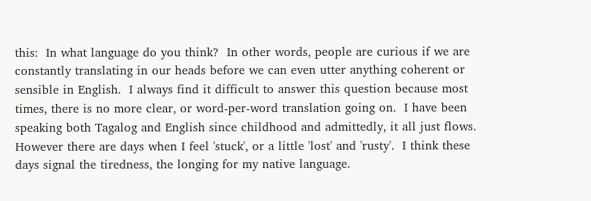this:  In what language do you think?  In other words, people are curious if we are constantly translating in our heads before we can even utter anything coherent or sensible in English.  I always find it difficult to answer this question because most times, there is no more clear, or word-per-word translation going on.  I have been speaking both Tagalog and English since childhood and admittedly, it all just flows.  However there are days when I feel 'stuck', or a little 'lost' and 'rusty'.  I think these days signal the tiredness, the longing for my native language.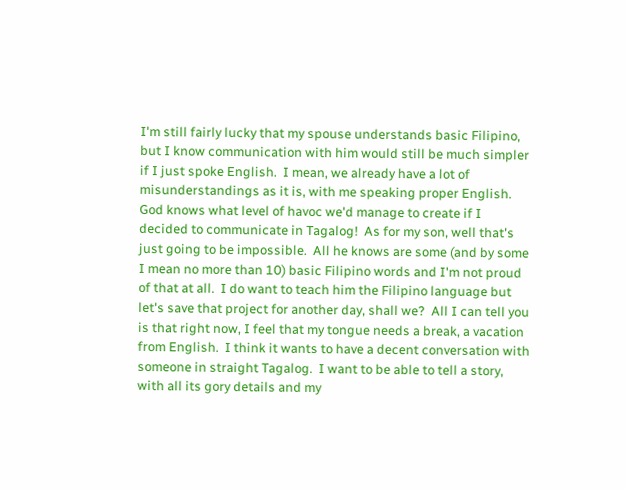I'm still fairly lucky that my spouse understands basic Filipino, but I know communication with him would still be much simpler if I just spoke English.  I mean, we already have a lot of misunderstandings as it is, with me speaking proper English.  God knows what level of havoc we'd manage to create if I decided to communicate in Tagalog!  As for my son, well that's just going to be impossible.  All he knows are some (and by some I mean no more than 10) basic Filipino words and I'm not proud of that at all.  I do want to teach him the Filipino language but let's save that project for another day, shall we?  All I can tell you is that right now, I feel that my tongue needs a break, a vacation from English.  I think it wants to have a decent conversation with someone in straight Tagalog.  I want to be able to tell a story, with all its gory details and my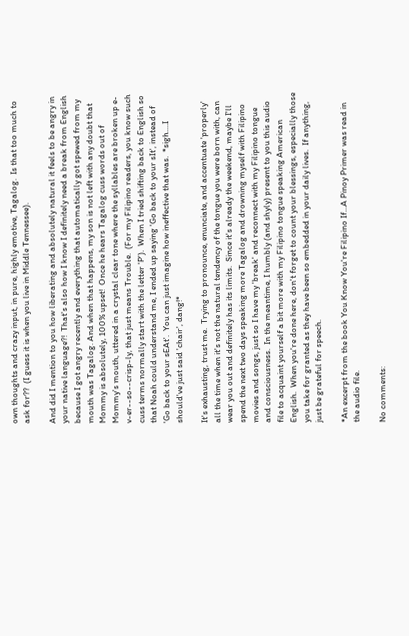own thoughts and crazy input, in pure, highly emotive, Tagalog.  Is that too much to ask for??  (I guess it is when you live in Middle Tennessee).

And did I mention to you how liberating and absolutely natural it feels to be angry in your native language?!  That's also how I know I definitely need a break from English because I got angry recently and everything that automatically got spewed from my mouth was Tagalog. And when that happens, my son is not left with any doubt that Mommy is absolutely, 100% upset!  Once he hears Tagalog cuss words out of Mommy's mouth, uttered in a crystal clear tone where the syllables are broken up e-v-er--so--crisp-ly, that just means Trouble.  (For my Filipino readers, you know such cuss terms normally start with the letter 'P').  When I tried shifting back to English so that Noah could understand me, I ended up saying 'Go back to your sIt', instead of 'Go back to your sEAt'.  You can just imagine how ineffective that was.  *sigh....I should've just said 'chair', dang!*

It's exhausting, trust me.  Trying to pronounce, enunciate, and accentuate 'properly' all the time when it's not the natural tendency of the tongue you were born with, can wear you out and definitely has its limits.  Since it's already the weekend, maybe I'll spend the next two days speaking more Tagalog and drowning myself with Filipino movies and songs, just so I have my 'break' and reconnect with my Filipino tongue and consciousness.  In the meantime, I humbly (and shyly) present to you this audio file to acquaint yourself a bit more with my Filipino tongue speaking American English.  When you're done here, don't forget to count your blessings, especially those you take for granted as they have been so embedded in your daily lives.  If anything, just be grateful for speech.

*An excerpt from the book You Know You're Filipino If...A Pinoy Primer was read in the audio file.

No comments: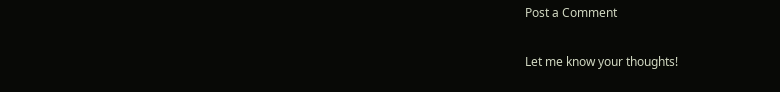Post a Comment

Let me know your thoughts!